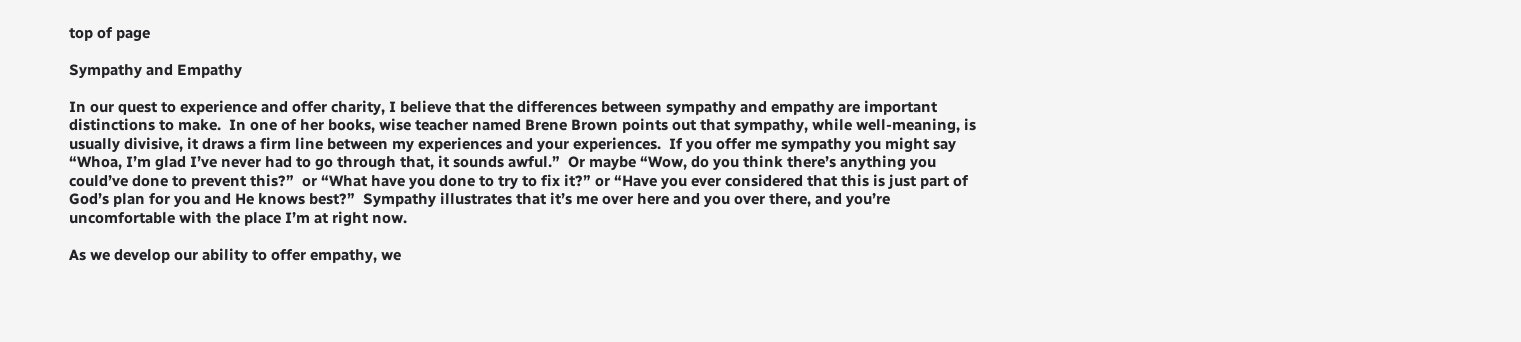top of page

Sympathy and Empathy

In our quest to experience and offer charity, I believe that the differences between sympathy and empathy are important distinctions to make.  In one of her books, wise teacher named Brene Brown points out that sympathy, while well-meaning, is usually divisive, it draws a firm line between my experiences and your experiences.  If you offer me sympathy you might say “Whoa, I’m glad I’ve never had to go through that, it sounds awful.”  Or maybe “Wow, do you think there’s anything you could’ve done to prevent this?”  or “What have you done to try to fix it?” or “Have you ever considered that this is just part of God’s plan for you and He knows best?”  Sympathy illustrates that it’s me over here and you over there, and you’re uncomfortable with the place I’m at right now.

As we develop our ability to offer empathy, we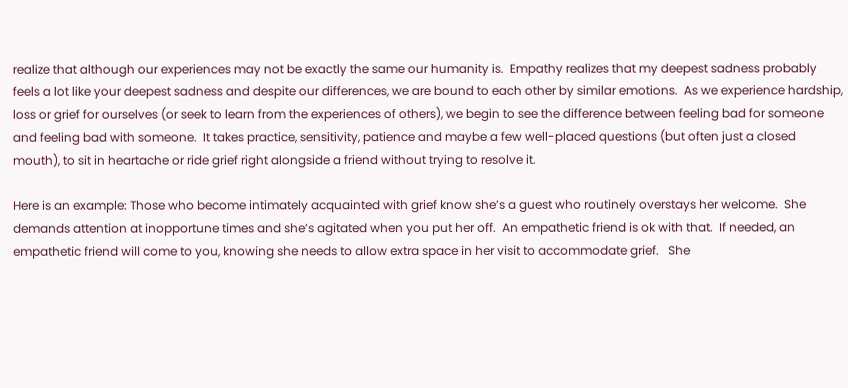realize that although our experiences may not be exactly the same our humanity is.  Empathy realizes that my deepest sadness probably feels a lot like your deepest sadness and despite our differences, we are bound to each other by similar emotions.  As we experience hardship, loss or grief for ourselves (or seek to learn from the experiences of others), we begin to see the difference between feeling bad for someone and feeling bad with someone.  It takes practice, sensitivity, patience and maybe a few well-placed questions (but often just a closed mouth), to sit in heartache or ride grief right alongside a friend without trying to resolve it.

Here is an example: Those who become intimately acquainted with grief know she’s a guest who routinely overstays her welcome.  She demands attention at inopportune times and she’s agitated when you put her off.  An empathetic friend is ok with that.  If needed, an empathetic friend will come to you, knowing she needs to allow extra space in her visit to accommodate grief.   She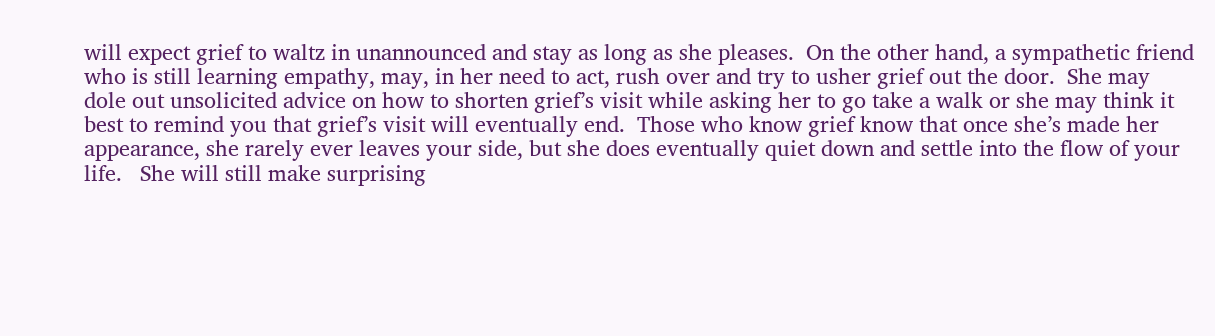will expect grief to waltz in unannounced and stay as long as she pleases.  On the other hand, a sympathetic friend who is still learning empathy, may, in her need to act, rush over and try to usher grief out the door.  She may dole out unsolicited advice on how to shorten grief’s visit while asking her to go take a walk or she may think it best to remind you that grief’s visit will eventually end.  Those who know grief know that once she’s made her appearance, she rarely ever leaves your side, but she does eventually quiet down and settle into the flow of your life.   She will still make surprising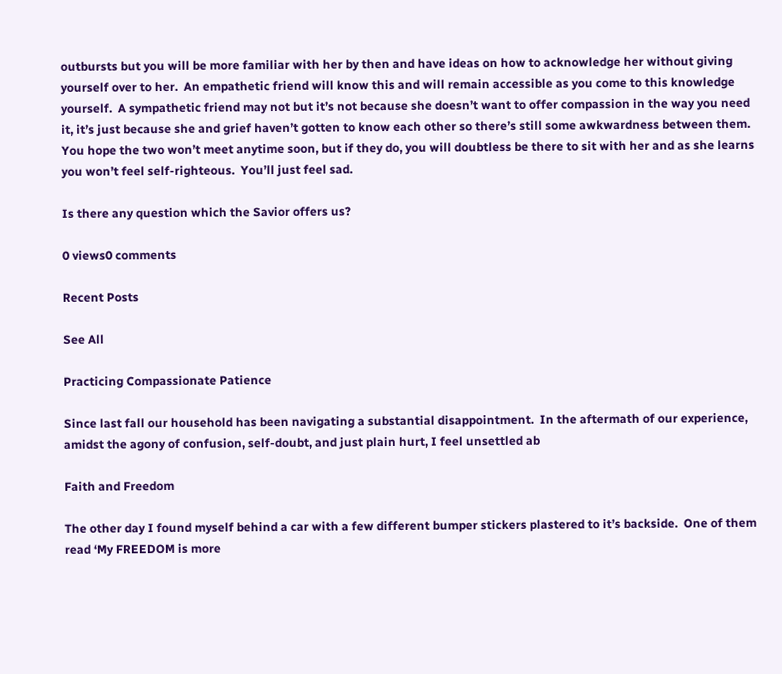outbursts but you will be more familiar with her by then and have ideas on how to acknowledge her without giving yourself over to her.  An empathetic friend will know this and will remain accessible as you come to this knowledge yourself.  A sympathetic friend may not but it’s not because she doesn’t want to offer compassion in the way you need it, it’s just because she and grief haven’t gotten to know each other so there’s still some awkwardness between them.  You hope the two won’t meet anytime soon, but if they do, you will doubtless be there to sit with her and as she learns you won’t feel self-righteous.  You’ll just feel sad.

Is there any question which the Savior offers us?

0 views0 comments

Recent Posts

See All

Practicing Compassionate Patience

Since last fall our household has been navigating a substantial disappointment.  In the aftermath of our experience, amidst the agony of confusion, self-doubt, and just plain hurt, I feel unsettled ab

Faith and Freedom

The other day I found myself behind a car with a few different bumper stickers plastered to it’s backside.  One of them read ‘My FREEDOM is more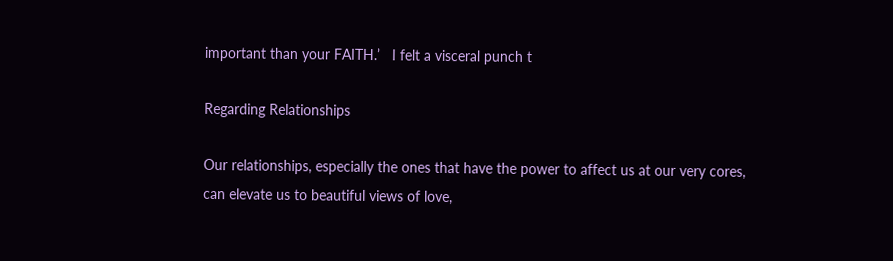important than your FAITH.’   I felt a visceral punch t

Regarding Relationships

Our relationships, especially the ones that have the power to affect us at our very cores, can elevate us to beautiful views of love,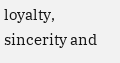loyalty, sincerity and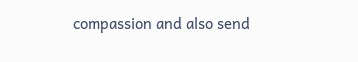compassion and also send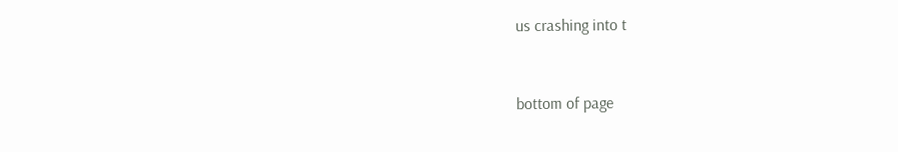us crashing into t


bottom of page